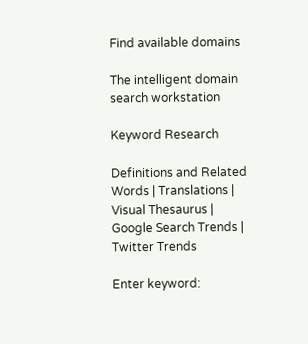Find available domains

The intelligent domain search workstation

Keyword Research

Definitions and Related Words | Translations | Visual Thesaurus | Google Search Trends | Twitter Trends

Enter keyword: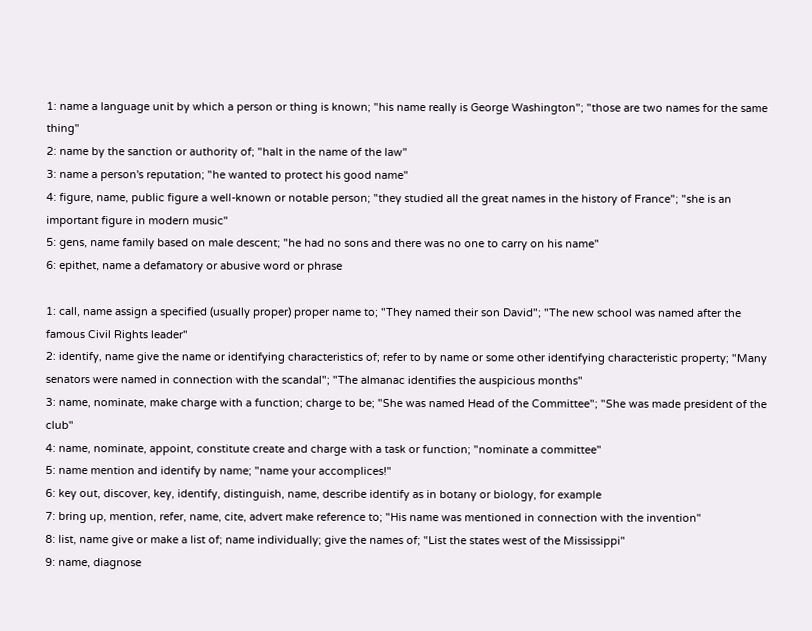1: name a language unit by which a person or thing is known; "his name really is George Washington"; "those are two names for the same thing"
2: name by the sanction or authority of; "halt in the name of the law"
3: name a person's reputation; "he wanted to protect his good name"
4: figure, name, public figure a well-known or notable person; "they studied all the great names in the history of France"; "she is an important figure in modern music"
5: gens, name family based on male descent; "he had no sons and there was no one to carry on his name"
6: epithet, name a defamatory or abusive word or phrase

1: call, name assign a specified (usually proper) proper name to; "They named their son David"; "The new school was named after the famous Civil Rights leader"
2: identify, name give the name or identifying characteristics of; refer to by name or some other identifying characteristic property; "Many senators were named in connection with the scandal"; "The almanac identifies the auspicious months"
3: name, nominate, make charge with a function; charge to be; "She was named Head of the Committee"; "She was made president of the club"
4: name, nominate, appoint, constitute create and charge with a task or function; "nominate a committee"
5: name mention and identify by name; "name your accomplices!"
6: key out, discover, key, identify, distinguish, name, describe identify as in botany or biology, for example
7: bring up, mention, refer, name, cite, advert make reference to; "His name was mentioned in connection with the invention"
8: list, name give or make a list of; name individually; give the names of; "List the states west of the Mississippi"
9: name, diagnose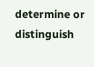determine or distinguish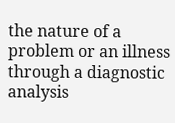the nature of a problem or an illness through a diagnostic analysis